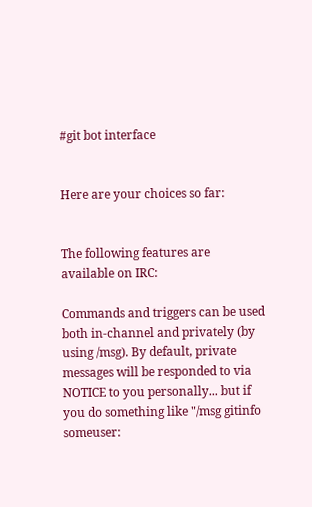#git bot interface


Here are your choices so far:


The following features are available on IRC:

Commands and triggers can be used both in-channel and privately (by using /msg). By default, private messages will be responded to via NOTICE to you personally... but if you do something like "/msg gitinfo someuser: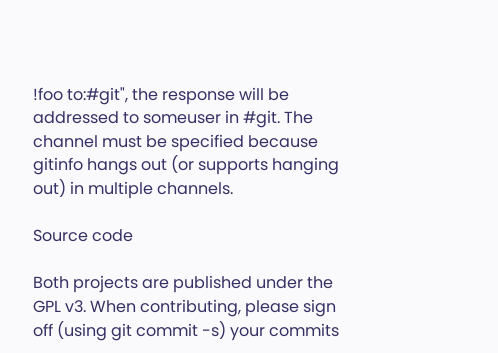!foo to:#git", the response will be addressed to someuser in #git. The channel must be specified because gitinfo hangs out (or supports hanging out) in multiple channels.

Source code

Both projects are published under the GPL v3. When contributing, please sign off (using git commit -s) your commits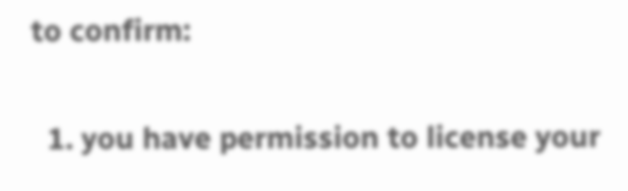to confirm:

  1. you have permission to license your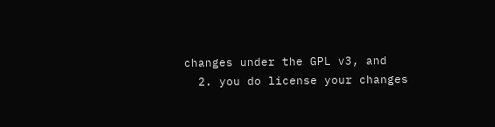changes under the GPL v3, and
  2. you do license your changes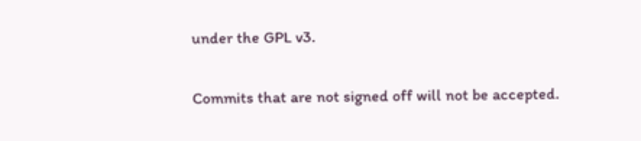under the GPL v3.

Commits that are not signed off will not be accepted.